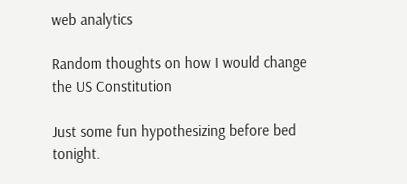web analytics

Random thoughts on how I would change the US Constitution

Just some fun hypothesizing before bed tonight.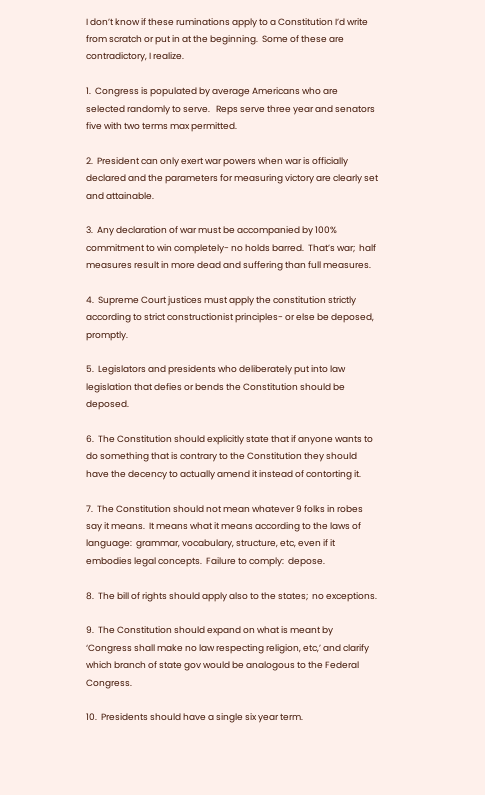I don’t know if these ruminations apply to a Constitution I’d write from scratch or put in at the beginning.  Some of these are contradictory, I realize.

1.  Congress is populated by average Americans who are selected randomly to serve.   Reps serve three year and senators five with two terms max permitted.

2.  President can only exert war powers when war is officially declared and the parameters for measuring victory are clearly set and attainable.

3.  Any declaration of war must be accompanied by 100% commitment to win completely- no holds barred.  That’s war;  half measures result in more dead and suffering than full measures.

4.  Supreme Court justices must apply the constitution strictly according to strict constructionist principles- or else be deposed, promptly.

5.  Legislators and presidents who deliberately put into law legislation that defies or bends the Constitution should be deposed.

6.  The Constitution should explicitly state that if anyone wants to do something that is contrary to the Constitution they should have the decency to actually amend it instead of contorting it.

7.  The Constitution should not mean whatever 9 folks in robes say it means.  It means what it means according to the laws of language:  grammar, vocabulary, structure, etc, even if it embodies legal concepts.  Failure to comply:  depose.

8.  The bill of rights should apply also to the states;  no exceptions.

9.  The Constitution should expand on what is meant by ‘Congress shall make no law respecting religion, etc,’ and clarify which branch of state gov would be analogous to the Federal Congress.

10.  Presidents should have a single six year term.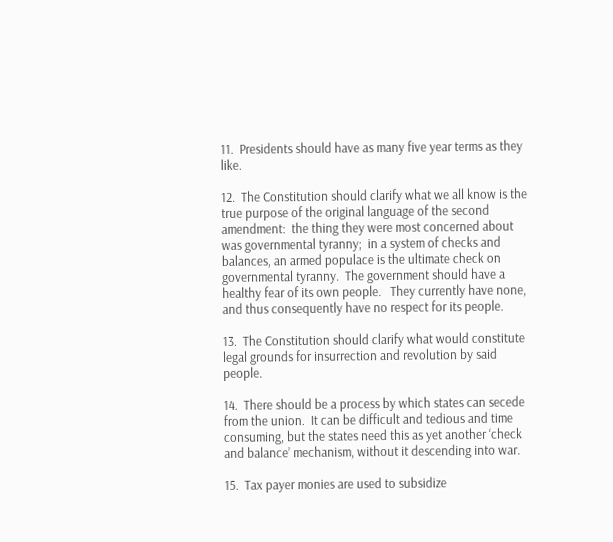11.  Presidents should have as many five year terms as they like.

12.  The Constitution should clarify what we all know is the true purpose of the original language of the second amendment:  the thing they were most concerned about was governmental tyranny;  in a system of checks and balances, an armed populace is the ultimate check on governmental tyranny.  The government should have a healthy fear of its own people.   They currently have none, and thus consequently have no respect for its people.

13.  The Constitution should clarify what would constitute legal grounds for insurrection and revolution by said people.

14.  There should be a process by which states can secede from the union.  It can be difficult and tedious and time consuming, but the states need this as yet another ‘check and balance’ mechanism, without it descending into war.

15.  Tax payer monies are used to subsidize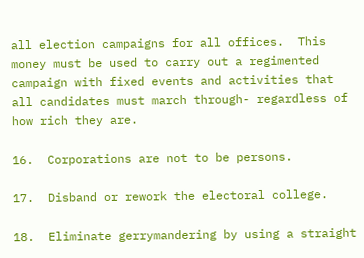all election campaigns for all offices.  This money must be used to carry out a regimented campaign with fixed events and activities that all candidates must march through- regardless of how rich they are.

16.  Corporations are not to be persons.

17.  Disband or rework the electoral college.

18.  Eliminate gerrymandering by using a straight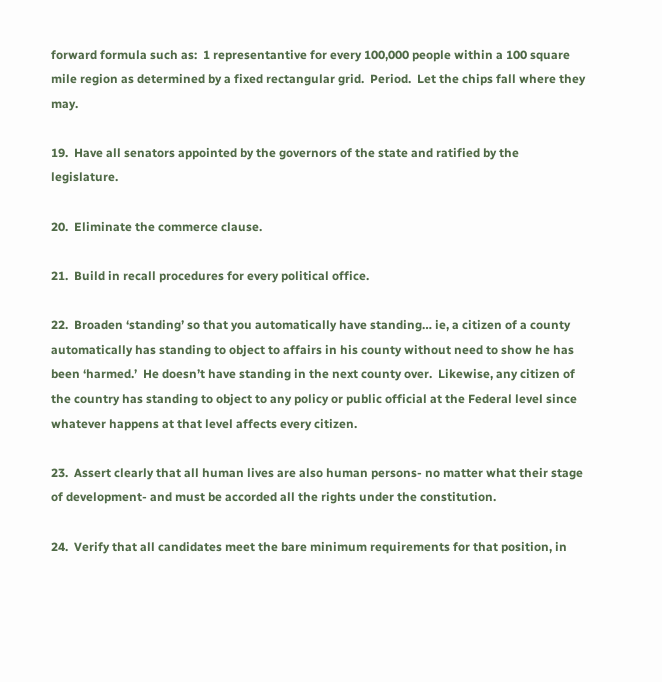forward formula such as:  1 representantive for every 100,000 people within a 100 square mile region as determined by a fixed rectangular grid.  Period.  Let the chips fall where they may.

19.  Have all senators appointed by the governors of the state and ratified by the legislature.

20.  Eliminate the commerce clause.

21.  Build in recall procedures for every political office.

22.  Broaden ‘standing’ so that you automatically have standing… ie, a citizen of a county automatically has standing to object to affairs in his county without need to show he has been ‘harmed.’  He doesn’t have standing in the next county over.  Likewise, any citizen of the country has standing to object to any policy or public official at the Federal level since whatever happens at that level affects every citizen.

23.  Assert clearly that all human lives are also human persons- no matter what their stage of development- and must be accorded all the rights under the constitution.

24.  Verify that all candidates meet the bare minimum requirements for that position, in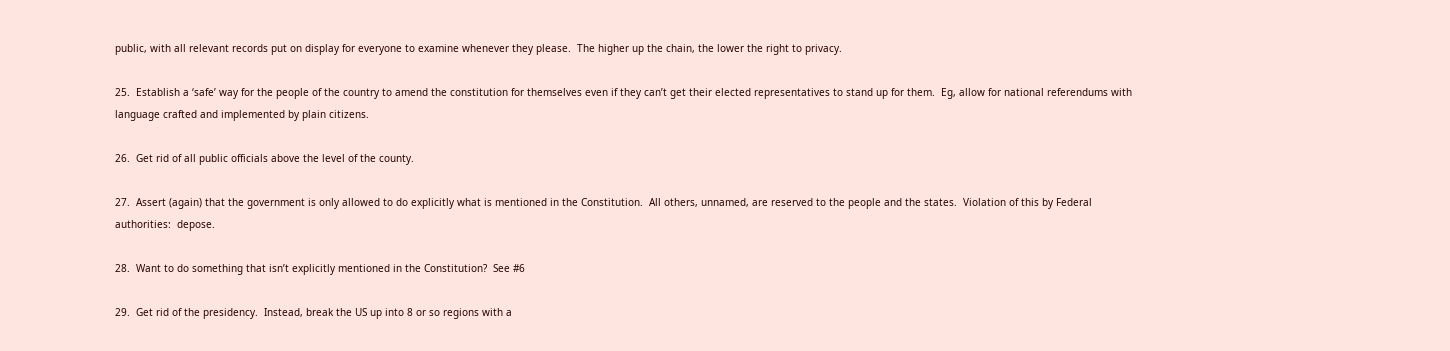public, with all relevant records put on display for everyone to examine whenever they please.  The higher up the chain, the lower the right to privacy.

25.  Establish a ‘safe’ way for the people of the country to amend the constitution for themselves even if they can’t get their elected representatives to stand up for them.  Eg, allow for national referendums with language crafted and implemented by plain citizens.

26.  Get rid of all public officials above the level of the county.

27.  Assert (again) that the government is only allowed to do explicitly what is mentioned in the Constitution.  All others, unnamed, are reserved to the people and the states.  Violation of this by Federal authorities:  depose.

28.  Want to do something that isn’t explicitly mentioned in the Constitution?  See #6

29.  Get rid of the presidency.  Instead, break the US up into 8 or so regions with a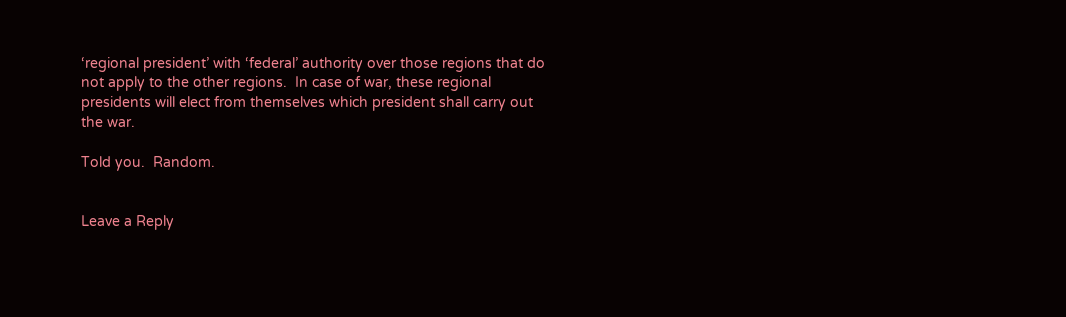‘regional president’ with ‘federal’ authority over those regions that do not apply to the other regions.  In case of war, these regional presidents will elect from themselves which president shall carry out the war.

Told you.  Random.


Leave a Reply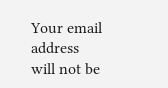Your email address will not be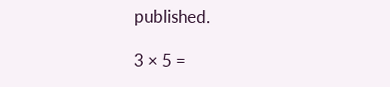published.

3 × 5 =